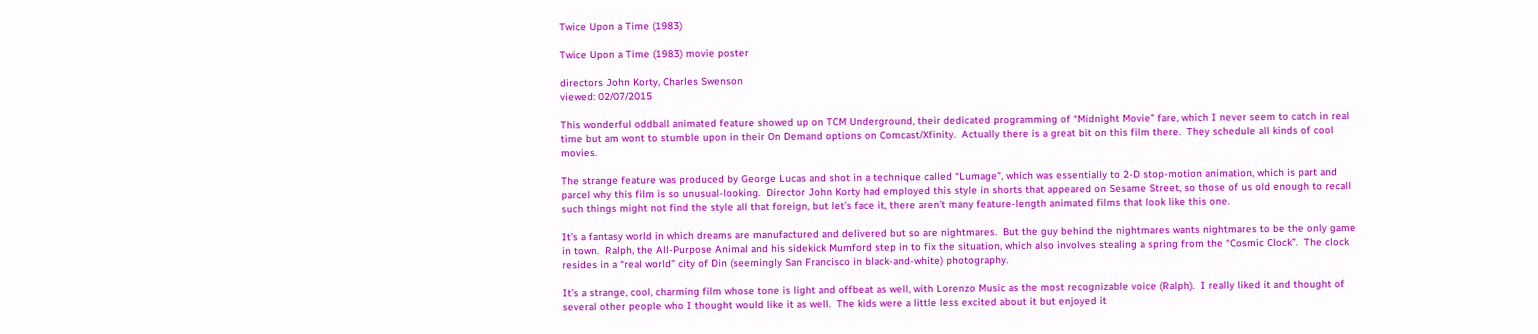Twice Upon a Time (1983)

Twice Upon a Time (1983) movie poster

directors John Korty, Charles Swenson
viewed: 02/07/2015

This wonderful oddball animated feature showed up on TCM Underground, their dedicated programming of “Midnight Movie” fare, which I never seem to catch in real time but am wont to stumble upon in their On Demand options on Comcast/Xfinity.  Actually there is a great bit on this film there.  They schedule all kinds of cool movies.

The strange feature was produced by George Lucas and shot in a technique called “Lumage”, which was essentially to 2-D stop-motion animation, which is part and parcel why this film is so unusual-looking.  Director John Korty had employed this style in shorts that appeared on Sesame Street, so those of us old enough to recall such things might not find the style all that foreign, but let’s face it, there aren’t many feature-length animated films that look like this one.

It’s a fantasy world in which dreams are manufactured and delivered but so are nightmares.  But the guy behind the nightmares wants nightmares to be the only game in town.  Ralph, the All-Purpose Animal and his sidekick Mumford step in to fix the situation, which also involves stealing a spring from the “Cosmic Clock”.  The clock resides in a “real world” city of Din (seemingly San Francisco in black-and-white) photography.

It’s a strange, cool, charming film whose tone is light and offbeat as well, with Lorenzo Music as the most recognizable voice (Ralph).  I really liked it and thought of several other people who I thought would like it as well.  The kids were a little less excited about it but enjoyed it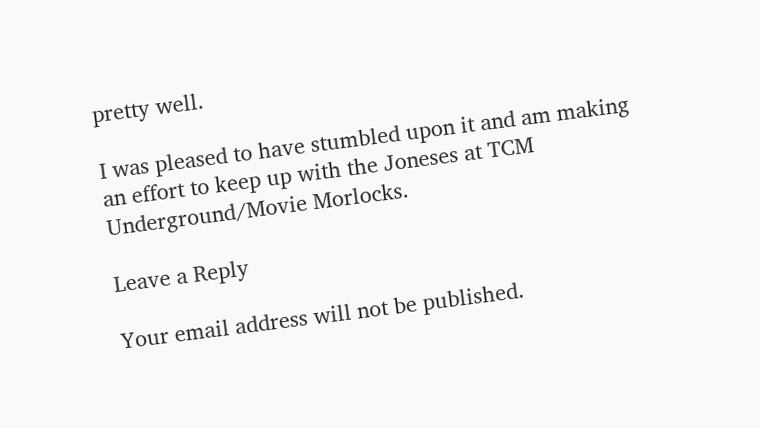pretty well.

I was pleased to have stumbled upon it and am making an effort to keep up with the Joneses at TCM Underground/Movie Morlocks.

Leave a Reply

Your email address will not be published.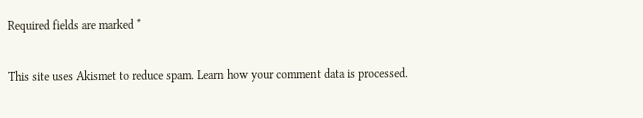Required fields are marked *

This site uses Akismet to reduce spam. Learn how your comment data is processed.